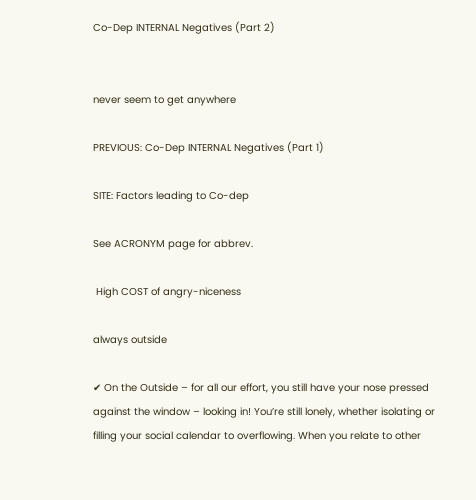Co-Dep INTERNAL Negatives (Part 2)


never seem to get anywhere

PREVIOUS: Co-Dep INTERNAL Negatives (Part 1)

SITE: Factors leading to Co-dep

See ACRONYM page for abbrev.

 High COST of angry-niceness

always outside

✔ On the Outside – for all our effort, you still have your nose pressed against the window – looking in! You’re still lonely, whether isolating or filling your social calendar to overflowing. When you relate to other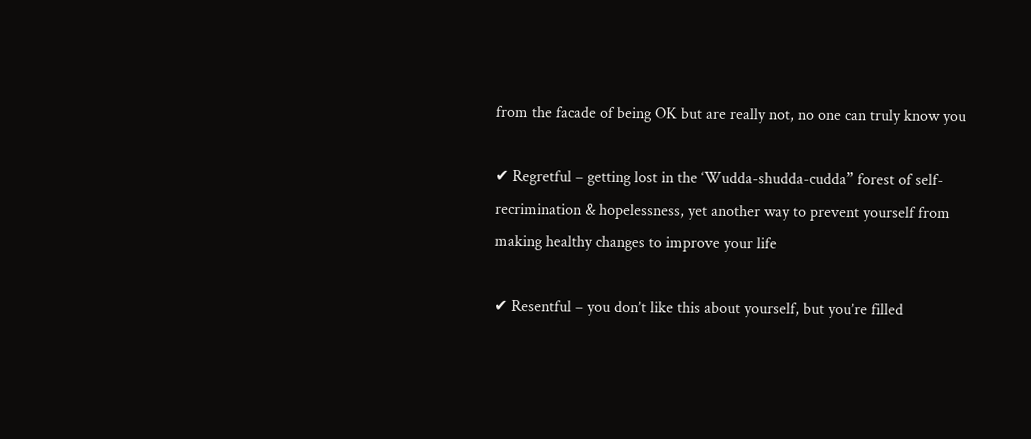from the facade of being OK but are really not, no one can truly know you

✔ Regretful – getting lost in the ‘Wudda-shudda-cudda” forest of self-recrimination & hopelessness, yet another way to prevent yourself from making healthy changes to improve your life

✔ Resentful – you don’t like this about yourself, but you’re filled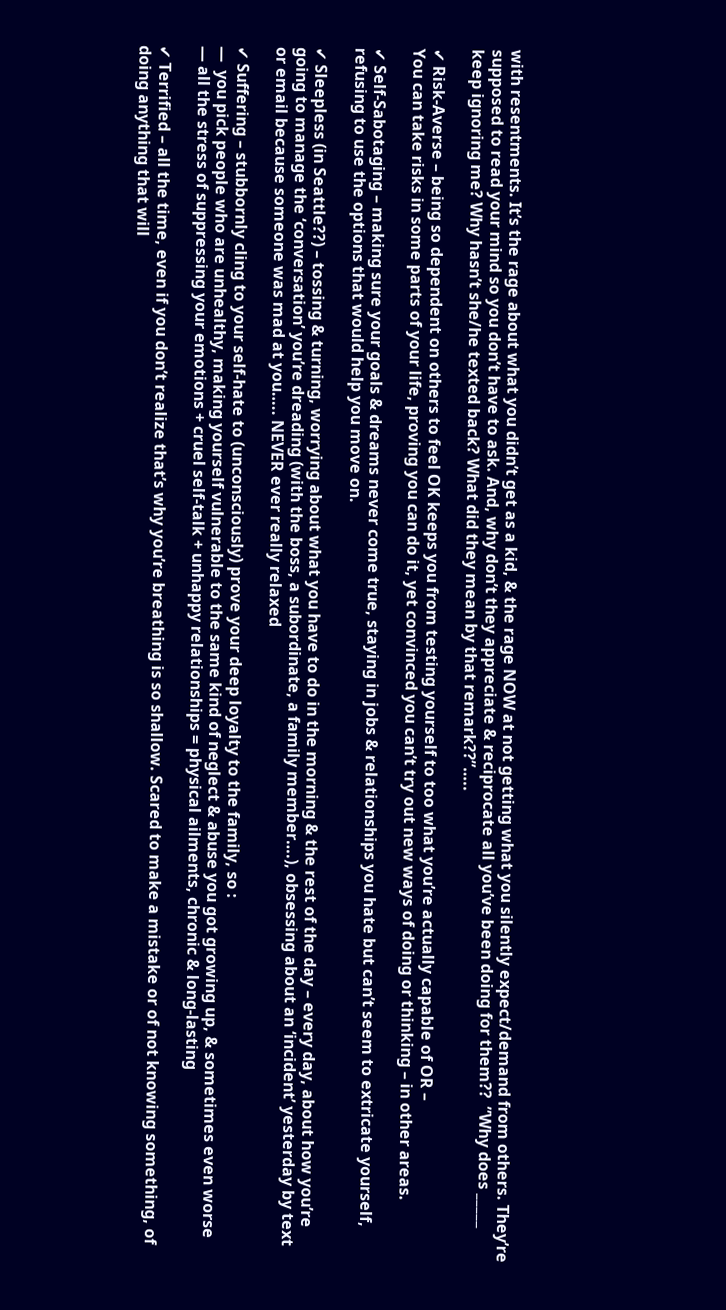with resentments. It’s the rage about what you didn’t get as a kid, & the rage NOW at not getting what you silently expect/demand from others. They’re supposed to read your mind so you don’t have to ask. And, why don’t they appreciate & reciprocate all you’ve been doing for them??  ”Why does _____ keep ignoring me? Why hasn’t she/he texted back? What did they mean by that remark??”…..

✔ Risk-Averse – being so dependent on others to feel OK keeps you from testing yourself to too what you’re actually capable of OR –
You can take risks in some parts of your life, proving you can do it, yet convinced you can’t try out new ways of doing or thinking – in other areas.

✔ Self-Sabotaging – making sure your goals & dreams never come true, staying in jobs & relationships you hate but can’t seem to extricate yourself, refusing to use the options that would help you move on.

✔ Sleepless (in Seattle??) – tossing & turning, worrying about what you have to do in the morning & the rest of the day – every day, about how you’re going to manage the ‘conversation’ you’re dreading (with the boss, a subordinate, a family member….), obsessing about an ‘incident’ yesterday by text or email because someone was mad at you….. NEVER ever really relaxed

✔ Suffering – stubbornly cling to your self-hate to (unconsciously) prove your deep loyalty to the family, so :
—  you pick people who are unhealthy, making yourself vulnerable to the same kind of neglect & abuse you got growing up, & sometimes even worse
— all the stress of suppressing your emotions + cruel self-talk + unhappy relationships = physical ailments, chronic & long-lasting

✔ Terrified – all the time, even if you don’t realize that’s why you’re breathing is so shallow. Scared to make a mistake or of not knowing something, of doing anything that will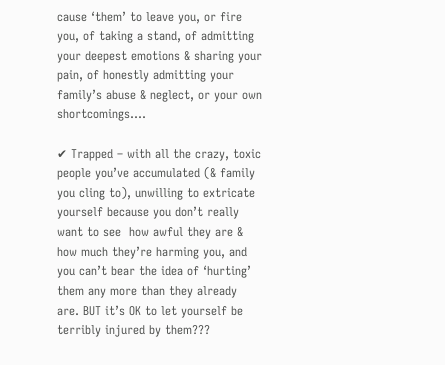cause ‘them’ to leave you, or fire you, of taking a stand, of admitting your deepest emotions & sharing your pain, of honestly admitting your family’s abuse & neglect, or your own shortcomings….

✔ Trapped – with all the crazy, toxic people you’ve accumulated (& family you cling to), unwilling to extricate yourself because you don’t really want to see  how awful they are & how much they’re harming you, and you can’t bear the idea of ‘hurting’ them any more than they already are. BUT it’s OK to let yourself be terribly injured by them???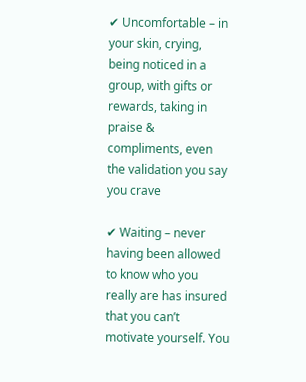✔ Uncomfortable – in your skin, crying, being noticed in a group, with gifts or rewards, taking in praise & compliments, even the validation you say you crave

✔ Waiting – never having been allowed to know who you really are has insured that you can’t motivate yourself. You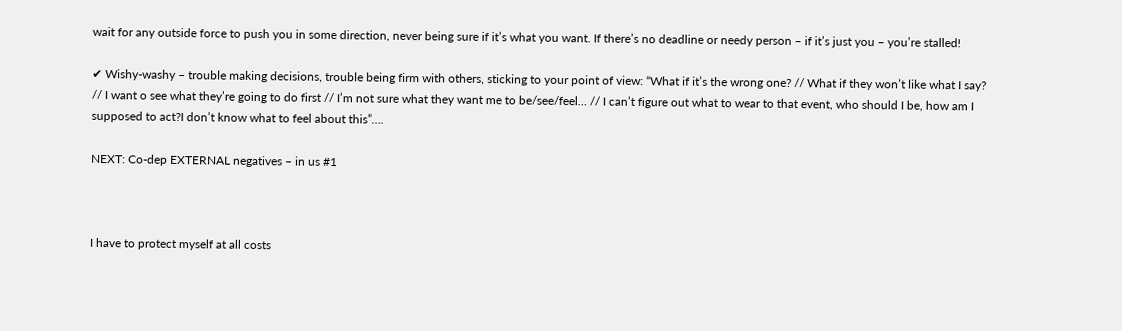wait for any outside force to push you in some direction, never being sure if it’s what you want. If there’s no deadline or needy person – if it’s just you – you’re stalled!

✔ Wishy-washy – trouble making decisions, trouble being firm with others, sticking to your point of view: “What if it’s the wrong one? // What if they won’t like what I say? // I want o see what they’re going to do first // I’m not sure what they want me to be/see/feel… // I can’t figure out what to wear to that event, who should I be, how am I supposed to act?I don’t know what to feel about this”….

NEXT: Co-dep EXTERNAL negatives – in us #1



I have to protect myself at all costs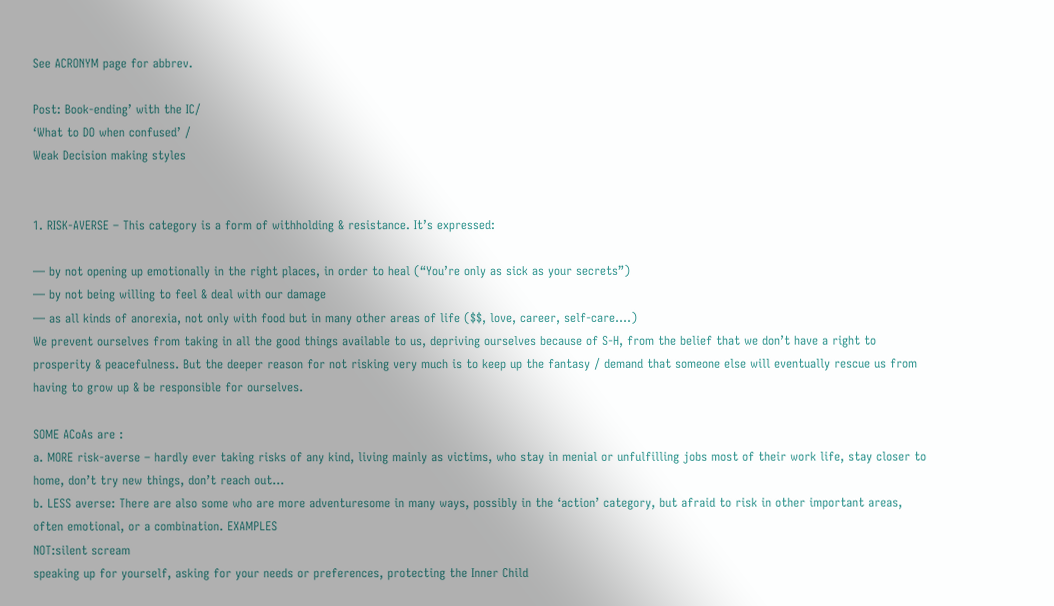See ACRONYM page for abbrev.

Post: Book-ending’ with the IC/
‘What to DO when confused’ /
Weak Decision making styles


1. RISK-AVERSE – This category is a form of withholding & resistance. It’s expressed:

— by not opening up emotionally in the right places, in order to heal (“You’re only as sick as your secrets”)
— by not being willing to feel & deal with our damage
— as all kinds of anorexia, not only with food but in many other areas of life ($$, love, career, self-care….)
We prevent ourselves from taking in all the good things available to us, depriving ourselves because of S-H, from the belief that we don’t have a right to prosperity & peacefulness. But the deeper reason for not risking very much is to keep up the fantasy / demand that someone else will eventually rescue us from having to grow up & be responsible for ourselves.

SOME ACoAs are :
a. MORE risk-averse – hardly ever taking risks of any kind, living mainly as victims, who stay in menial or unfulfilling jobs most of their work life, stay closer to home, don’t try new things, don’t reach out…
b. LESS averse: There are also some who are more adventuresome in many ways, possibly in the ‘action’ category, but afraid to risk in other important areas, often emotional, or a combination. EXAMPLES
NOT:silent scream
speaking up for yourself, asking for your needs or preferences, protecting the Inner Child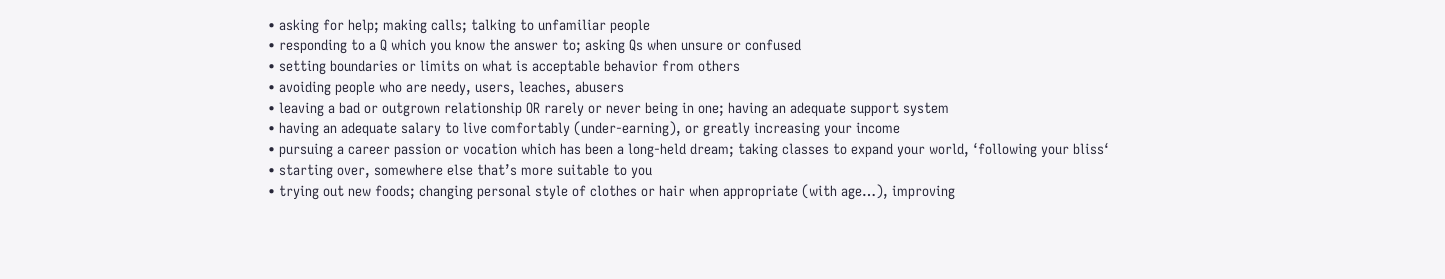• asking for help; making calls; talking to unfamiliar people
• responding to a Q which you know the answer to; asking Qs when unsure or confused
• setting boundaries or limits on what is acceptable behavior from others
• avoiding people who are needy, users, leaches, abusers
• leaving a bad or outgrown relationship OR rarely or never being in one; having an adequate support system
• having an adequate salary to live comfortably (under-earning), or greatly increasing your income
• pursuing a career passion or vocation which has been a long-held dream; taking classes to expand your world, ‘following your bliss‘
• starting over, somewhere else that’s more suitable to you
• trying out new foods; changing personal style of clothes or hair when appropriate (with age…), improving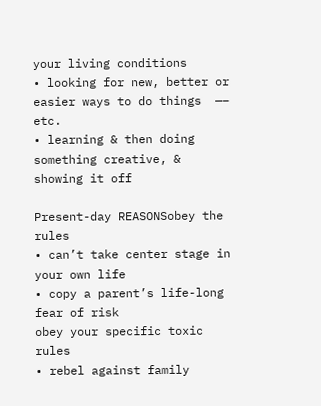your living conditions
• looking for new, better or easier ways to do things  —– etc.
• learning & then doing something creative, & showing it off

Present-day REASONSobey the rules
• can’t take center stage in your own life
• copy a parent’s life-long fear of risk
obey your specific toxic rules
• rebel against family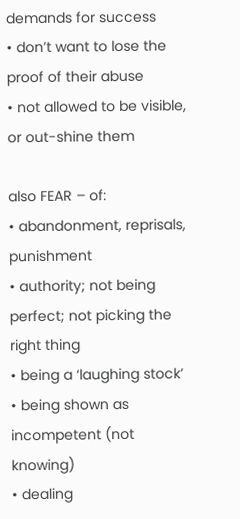demands for success
• don’t want to lose the proof of their abuse
• not allowed to be visible, or out-shine them

also FEAR – of:
• abandonment, reprisals, punishment
• authority; not being perfect; not picking the right thing
• being a ‘laughing stock’
• being shown as incompetent (not knowing)
• dealing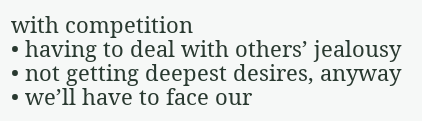with competition
• having to deal with others’ jealousy
• not getting deepest desires, anyway
• we’ll have to face our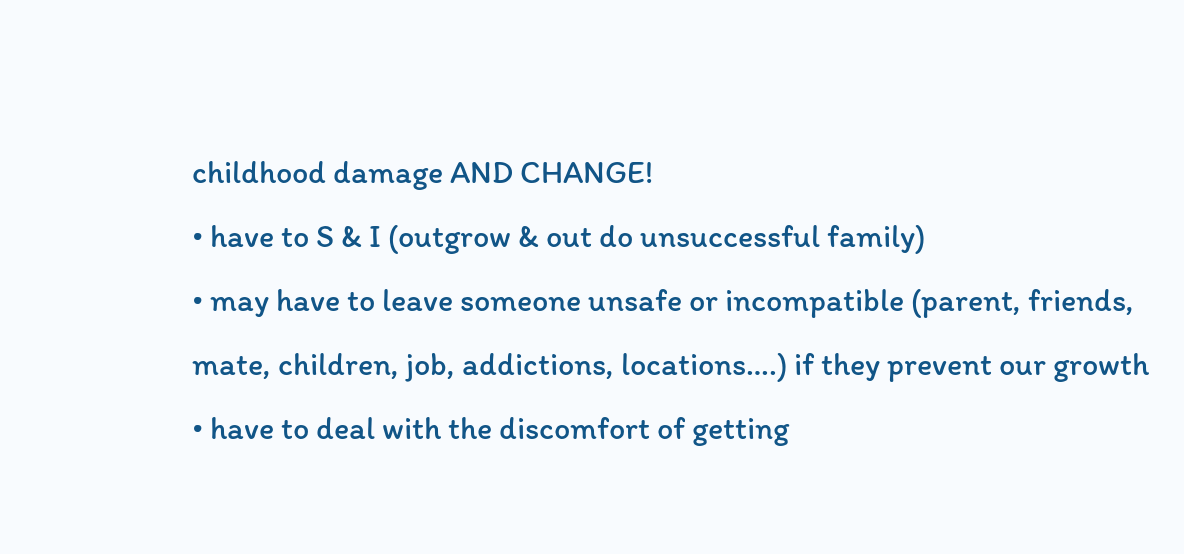childhood damage AND CHANGE!
• have to S & I (outgrow & out do unsuccessful family)
• may have to leave someone unsafe or incompatible (parent, friends, mate, children, job, addictions, locations….) if they prevent our growth
• have to deal with the discomfort of getting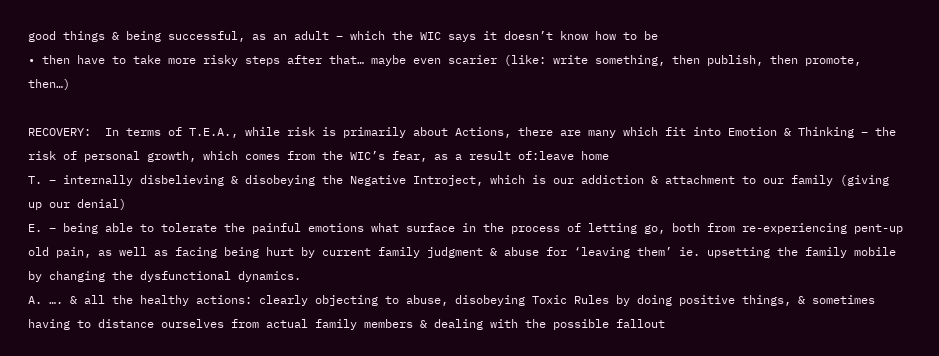good things & being successful, as an adult – which the WIC says it doesn’t know how to be
• then have to take more risky steps after that… maybe even scarier (like: write something, then publish, then promote, then…)

RECOVERY:  In terms of T.E.A., while risk is primarily about Actions, there are many which fit into Emotion & Thinking – the risk of personal growth, which comes from the WIC’s fear, as a result of:leave home
T. – internally disbelieving & disobeying the Negative Introject, which is our addiction & attachment to our family (giving up our denial)
E. – being able to tolerate the painful emotions what surface in the process of letting go, both from re-experiencing pent-up old pain, as well as facing being hurt by current family judgment & abuse for ‘leaving them’ ie. upsetting the family mobile by changing the dysfunctional dynamics.
A. …. & all the healthy actions: clearly objecting to abuse, disobeying Toxic Rules by doing positive things, & sometimes having to distance ourselves from actual family members & dealing with the possible fallout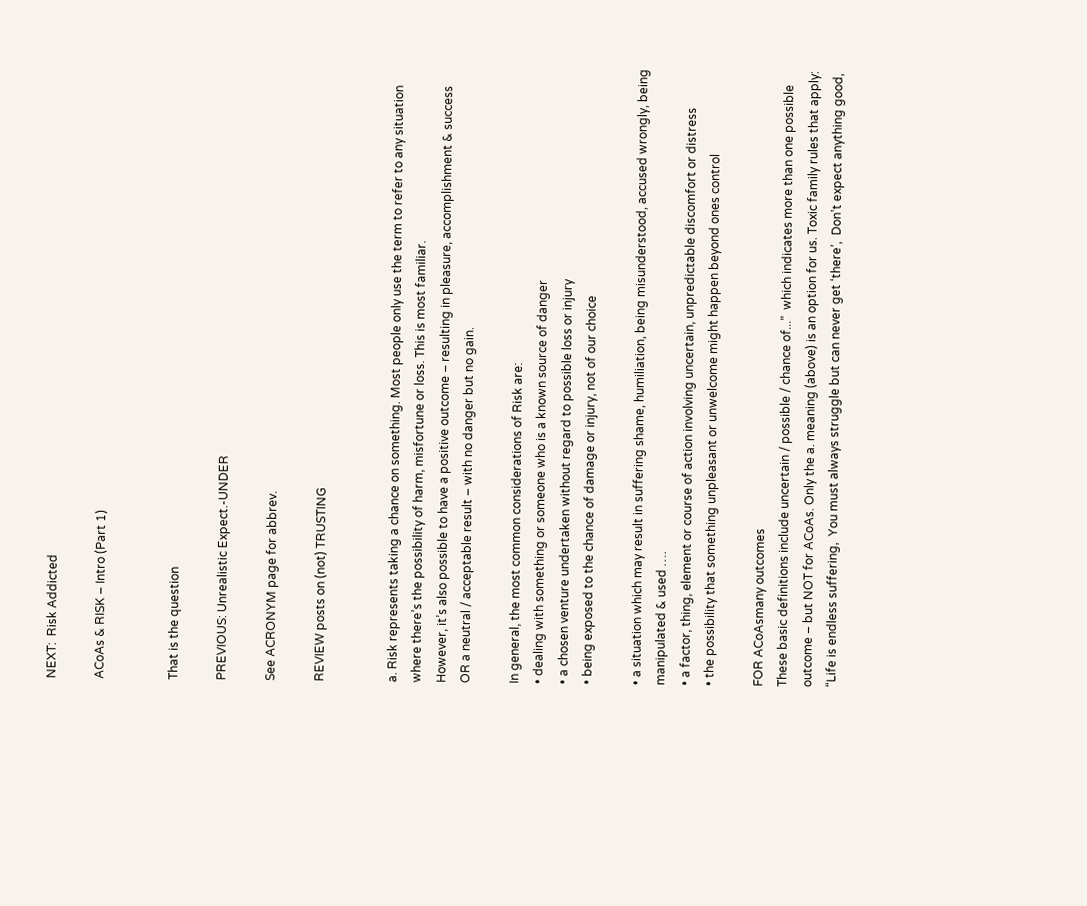NEXT:  Risk Addicted

ACoAs & RISK – Intro (Part 1)


That is the question

PREVIOUS: Unrealistic Expect.-UNDER

See ACRONYM page for abbrev.

REVIEW posts on (not) TRUSTING


a. Risk represents taking a chance on something. Most people only use the term to refer to any situation where there’s the possibility of harm, misfortune or loss. This is most familiar.
However, it’s also possible to have a positive outcome – resulting in pleasure, accomplishment & success
OR a neutral / acceptable result – with no danger but no gain.

In general, the most common considerations of Risk are:
• dealing with something or someone who is a known source of danger
• a chosen venture undertaken without regard to possible loss or injury
• being exposed to the chance of damage or injury, not of our choice

• a situation which may result in suffering shame, humiliation, being misunderstood, accused wrongly, being manipulated & used ….
• a factor, thing, element or course of action involving uncertain, unpredictable discomfort or distress
• the possibility that something unpleasant or unwelcome might happen beyond ones control

FOR ACoAsmany outcomes
These basic definitions include uncertain / possible / chance of...”  which indicates more than one possible outcome – but NOT for ACoAs. Only the a. meaning (above) is an option for us. Toxic family rules that apply: “Life is endless suffering,  You must always struggle but can never get ‘there’,  Don’t expect anything good,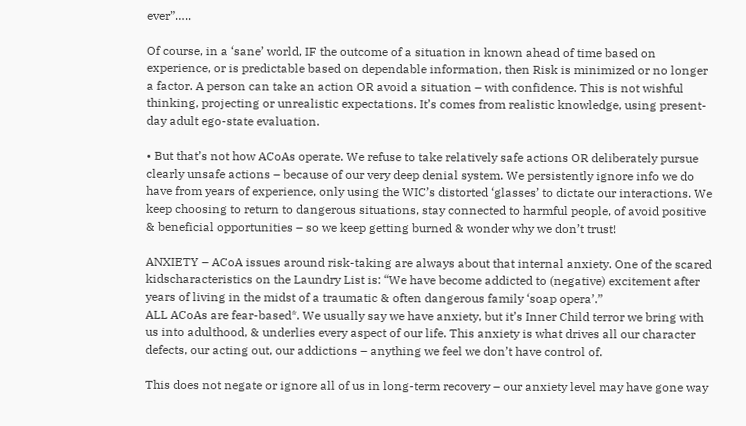ever”…..

Of course, in a ‘sane’ world, IF the outcome of a situation in known ahead of time based on experience, or is predictable based on dependable information, then Risk is minimized or no longer a factor. A person can take an action OR avoid a situation – with confidence. This is not wishful thinking, projecting or unrealistic expectations. It’s comes from realistic knowledge, using present-day adult ego-state evaluation.

• But that’s not how ACoAs operate. We refuse to take relatively safe actions OR deliberately pursue clearly unsafe actions – because of our very deep denial system. We persistently ignore info we do have from years of experience, only using the WIC’s distorted ‘glasses’ to dictate our interactions. We keep choosing to return to dangerous situations, stay connected to harmful people, of avoid positive & beneficial opportunities – so we keep getting burned & wonder why we don’t trust!

ANXIETY – ACoA issues around risk-taking are always about that internal anxiety. One of the scared kidscharacteristics on the Laundry List is: “We have become addicted to (negative) excitement after years of living in the midst of a traumatic & often dangerous family ‘soap opera’.”
ALL ACoAs are fear-based*. We usually say we have anxiety, but it’s Inner Child terror we bring with us into adulthood, & underlies every aspect of our life. This anxiety is what drives all our character defects, our acting out, our addictions – anything we feel we don’t have control of.

This does not negate or ignore all of us in long-term recovery – our anxiety level may have gone way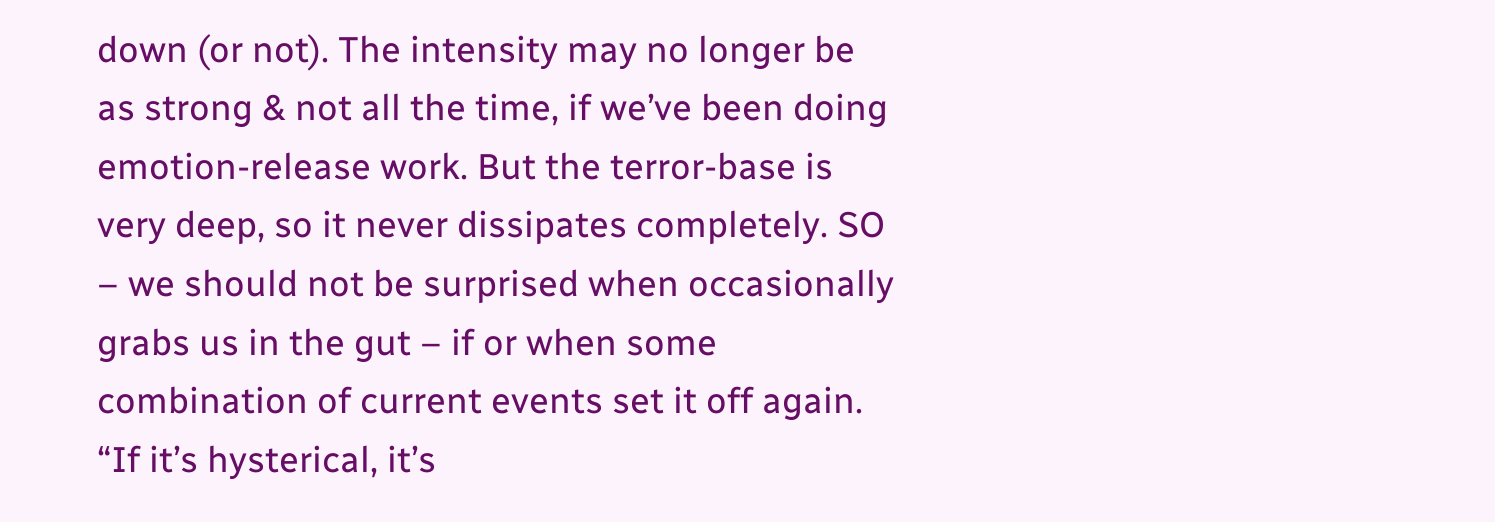down (or not). The intensity may no longer be as strong & not all the time, if we’ve been doing emotion-release work. But the terror-base is very deep, so it never dissipates completely. SO – we should not be surprised when occasionally grabs us in the gut – if or when some combination of current events set it off again. “If it’s hysterical, it’s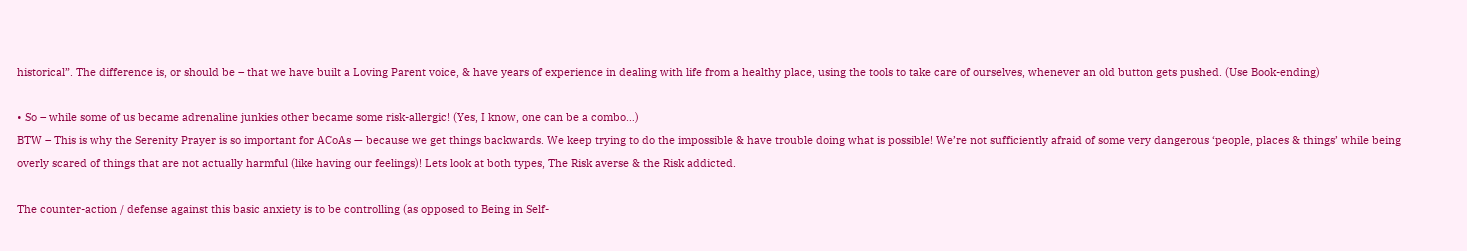historical”. The difference is, or should be – that we have built a Loving Parent voice, & have years of experience in dealing with life from a healthy place, using the tools to take care of ourselves, whenever an old button gets pushed. (Use Book-ending)

• So – while some of us became adrenaline junkies other became some risk-allergic! (Yes, I know, one can be a combo…)
BTW – This is why the Serenity Prayer is so important for ACoAs — because we get things backwards. We keep trying to do the impossible & have trouble doing what is possible! We’re not sufficiently afraid of some very dangerous ‘people, places & things’ while being overly scared of things that are not actually harmful (like having our feelings)! Lets look at both types, The Risk averse & the Risk addicted.

The counter-action / defense against this basic anxiety is to be controlling (as opposed to Being in Self-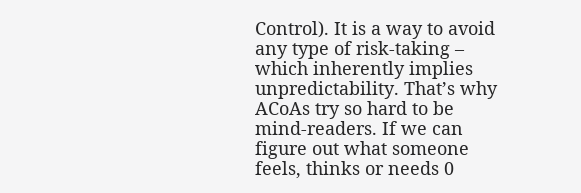Control). It is a way to avoid any type of risk-taking – which inherently implies unpredictability. That’s why ACoAs try so hard to be mind-readers. If we can figure out what someone feels, thinks or needs 0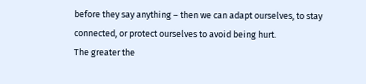before they say anything – then we can adapt ourselves, to stay connected, or protect ourselves to avoid being hurt.
The greater the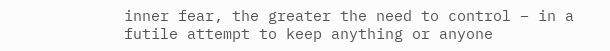inner fear, the greater the need to control – in a futile attempt to keep anything or anyone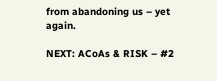from abandoning us – yet again.

NEXT: ACoAs & RISK – #2